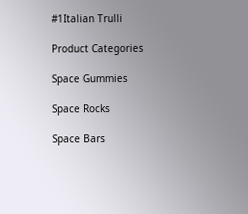#1Italian Trulli

Product Categories

Space Gummies

Space Rocks

Space Bars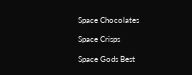Space Chocolates

Space Crisps

Space Gods Best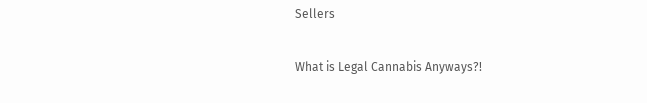Sellers

What is Legal Cannabis Anyways?!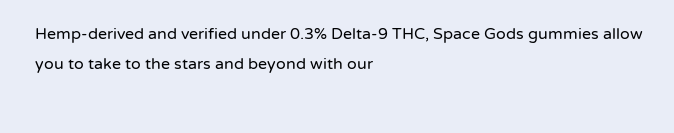Hemp-derived and verified under 0.3% Delta-9 THC, Space Gods gummies allow you to take to the stars and beyond with our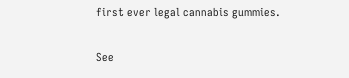first ever legal cannabis gummies.

See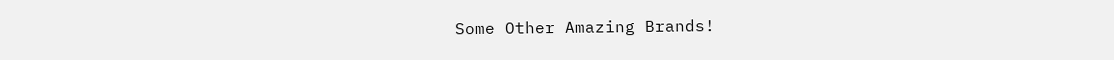Some Other Amazing Brands!